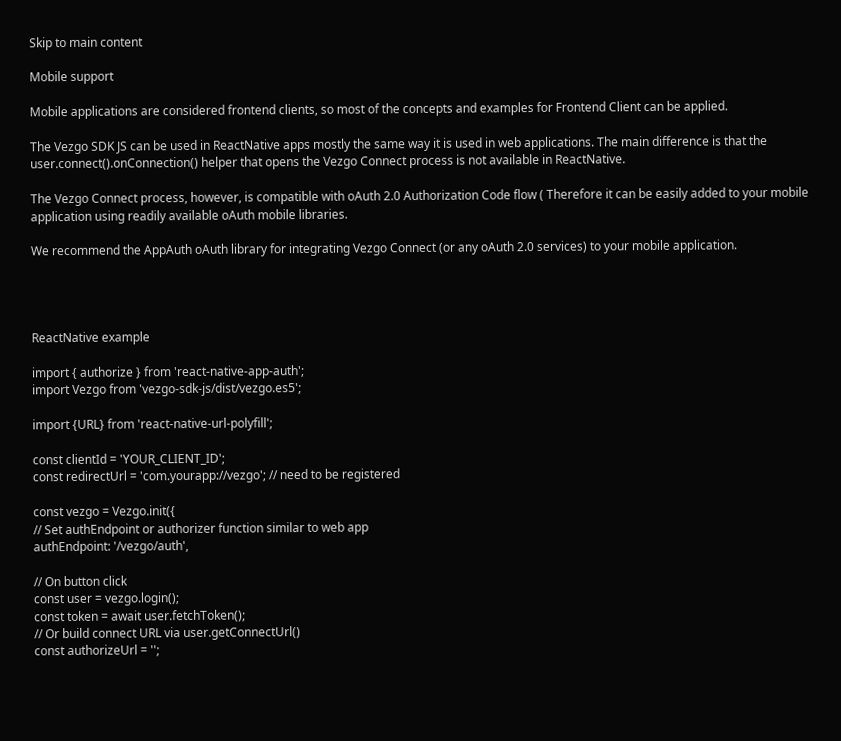Skip to main content

Mobile support

Mobile applications are considered frontend clients, so most of the concepts and examples for Frontend Client can be applied.

The Vezgo SDK JS can be used in ReactNative apps mostly the same way it is used in web applications. The main difference is that the user.connect().onConnection() helper that opens the Vezgo Connect process is not available in ReactNative.

The Vezgo Connect process, however, is compatible with oAuth 2.0 Authorization Code flow ( Therefore it can be easily added to your mobile application using readily available oAuth mobile libraries.

We recommend the AppAuth oAuth library for integrating Vezgo Connect (or any oAuth 2.0 services) to your mobile application.




ReactNative example

import { authorize } from 'react-native-app-auth';
import Vezgo from 'vezgo-sdk-js/dist/vezgo.es5';

import {URL} from 'react-native-url-polyfill';

const clientId = 'YOUR_CLIENT_ID';
const redirectUrl = 'com.yourapp://vezgo'; // need to be registered

const vezgo = Vezgo.init({
// Set authEndpoint or authorizer function similar to web app
authEndpoint: '/vezgo/auth',

// On button click
const user = vezgo.login();
const token = await user.fetchToken();
// Or build connect URL via user.getConnectUrl()
const authorizeUrl = '';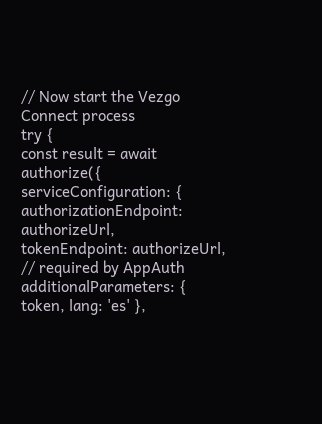// Now start the Vezgo Connect process
try {
const result = await authorize({
serviceConfiguration: {
authorizationEndpoint: authorizeUrl,
tokenEndpoint: authorizeUrl, // required by AppAuth
additionalParameters: { token, lang: 'es' },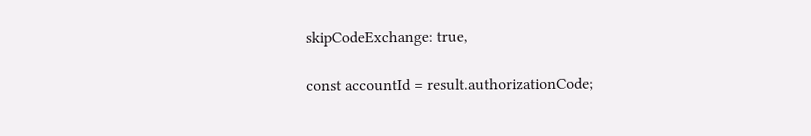skipCodeExchange: true,

const accountId = result.authorizationCode;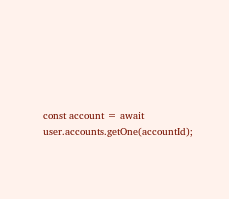const account = await user.accounts.getOne(accountId);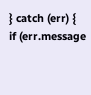} catch (err) {
if (err.message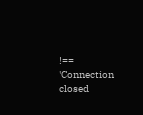!== 'Connection closed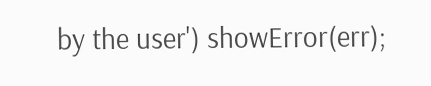by the user') showError(err);